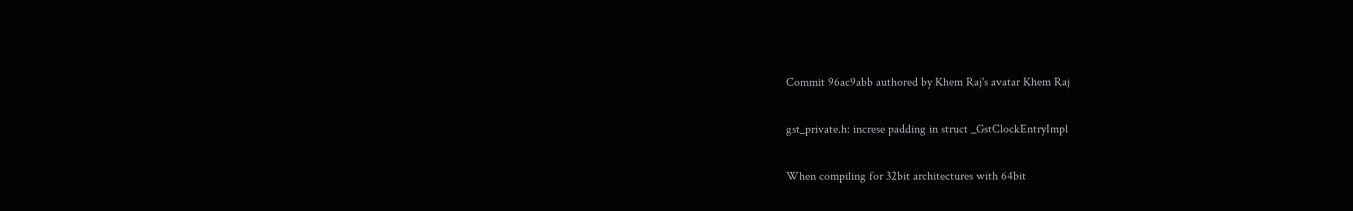Commit 96ac9abb authored by Khem Raj's avatar Khem Raj

gst_private.h: increse padding in struct _GstClockEntryImpl

When compiling for 32bit architectures with 64bit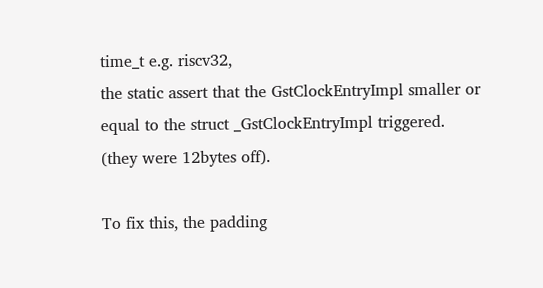time_t e.g. riscv32,
the static assert that the GstClockEntryImpl smaller or
equal to the struct _GstClockEntryImpl triggered.
(they were 12bytes off).

To fix this, the padding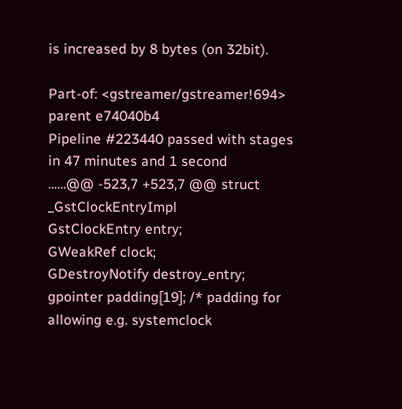is increased by 8 bytes (on 32bit).

Part-of: <gstreamer/gstreamer!694>
parent e74040b4
Pipeline #223440 passed with stages
in 47 minutes and 1 second
......@@ -523,7 +523,7 @@ struct _GstClockEntryImpl
GstClockEntry entry;
GWeakRef clock;
GDestroyNotify destroy_entry;
gpointer padding[19]; /* padding for allowing e.g. systemclock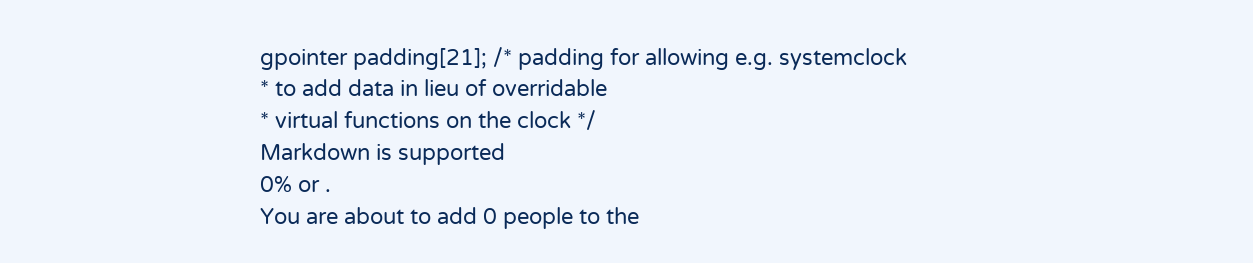gpointer padding[21]; /* padding for allowing e.g. systemclock
* to add data in lieu of overridable
* virtual functions on the clock */
Markdown is supported
0% or .
You are about to add 0 people to the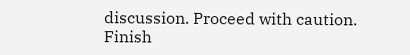discussion. Proceed with caution.
Finish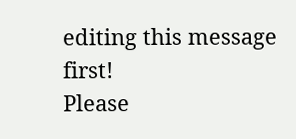editing this message first!
Please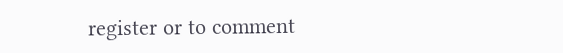register or to comment